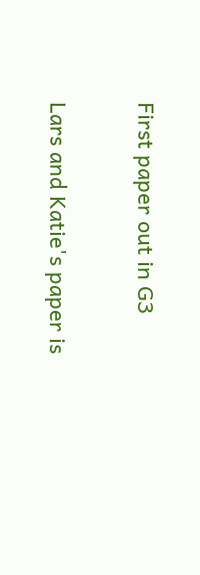First paper out in G3

Lars and Katie's paper is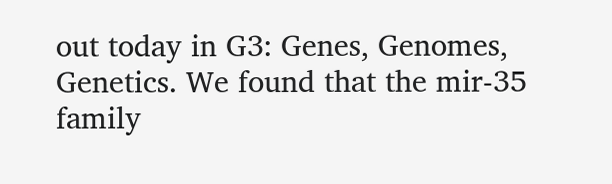out today in G3: Genes, Genomes, Genetics. We found that the mir-35 family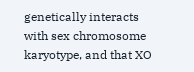genetically interacts with sex chromosome karyotype, and that XO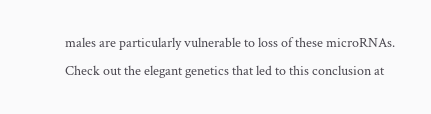males are particularly vulnerable to loss of these microRNAs. Check out the elegant genetics that led to this conclusion at